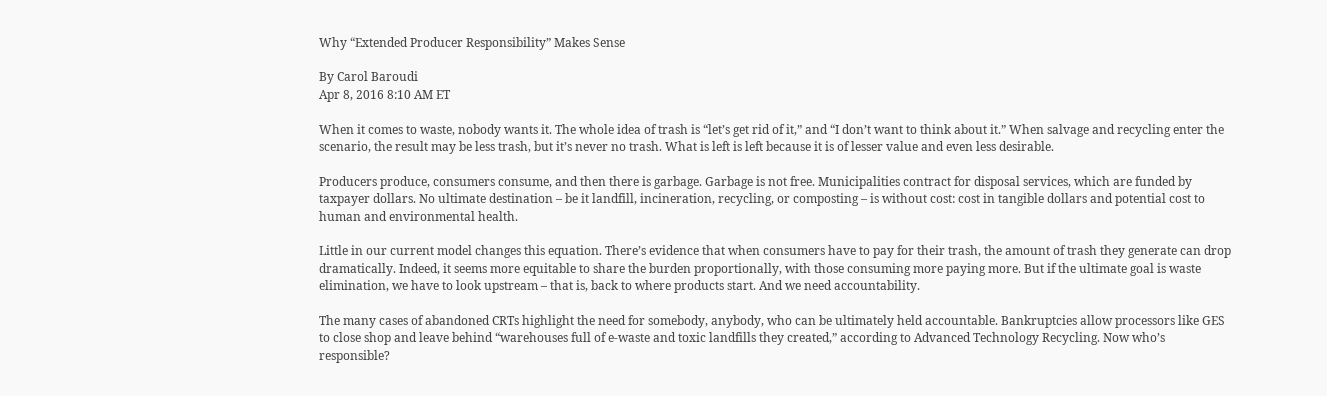Why “Extended Producer Responsibility” Makes Sense

By Carol Baroudi
Apr 8, 2016 8:10 AM ET

When it comes to waste, nobody wants it. The whole idea of trash is “let’s get rid of it,” and “I don’t want to think about it.” When salvage and recycling enter the scenario, the result may be less trash, but it’s never no trash. What is left is left because it is of lesser value and even less desirable.

Producers produce, consumers consume, and then there is garbage. Garbage is not free. Municipalities contract for disposal services, which are funded by taxpayer dollars. No ultimate destination – be it landfill, incineration, recycling, or composting – is without cost: cost in tangible dollars and potential cost to human and environmental health.

Little in our current model changes this equation. There’s evidence that when consumers have to pay for their trash, the amount of trash they generate can drop dramatically. Indeed, it seems more equitable to share the burden proportionally, with those consuming more paying more. But if the ultimate goal is waste elimination, we have to look upstream – that is, back to where products start. And we need accountability.

The many cases of abandoned CRTs highlight the need for somebody, anybody, who can be ultimately held accountable. Bankruptcies allow processors like GES to close shop and leave behind “warehouses full of e-waste and toxic landfills they created,” according to Advanced Technology Recycling. Now who’s responsible?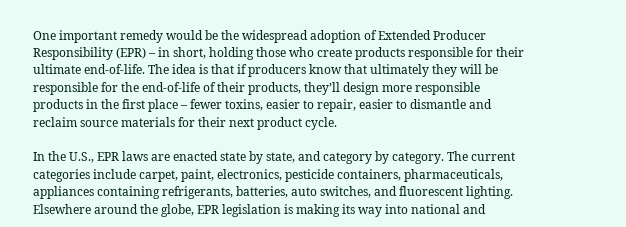One important remedy would be the widespread adoption of Extended Producer Responsibility (EPR) – in short, holding those who create products responsible for their ultimate end-of-life. The idea is that if producers know that ultimately they will be responsible for the end-of-life of their products, they’ll design more responsible products in the first place – fewer toxins, easier to repair, easier to dismantle and reclaim source materials for their next product cycle.

In the U.S., EPR laws are enacted state by state, and category by category. The current categories include carpet, paint, electronics, pesticide containers, pharmaceuticals, appliances containing refrigerants, batteries, auto switches, and fluorescent lighting. Elsewhere around the globe, EPR legislation is making its way into national and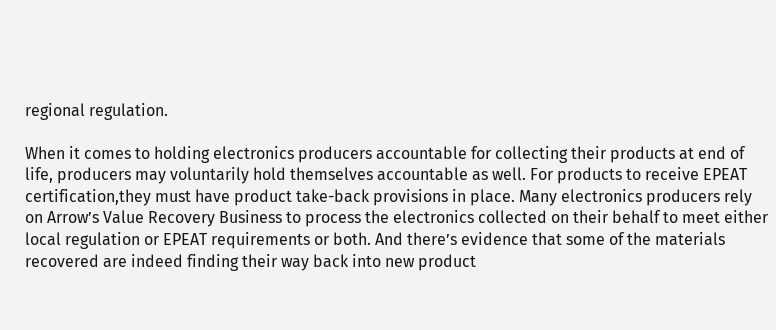regional regulation.

When it comes to holding electronics producers accountable for collecting their products at end of life, producers may voluntarily hold themselves accountable as well. For products to receive EPEAT certification,they must have product take-back provisions in place. Many electronics producers rely on Arrow’s Value Recovery Business to process the electronics collected on their behalf to meet either local regulation or EPEAT requirements or both. And there’s evidence that some of the materials recovered are indeed finding their way back into new product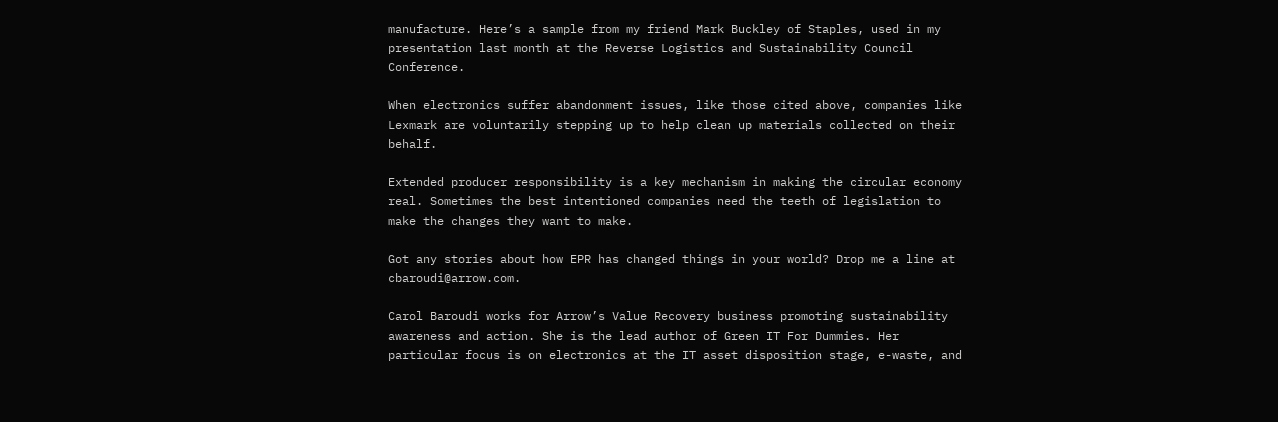manufacture. Here’s a sample from my friend Mark Buckley of Staples, used in my presentation last month at the Reverse Logistics and Sustainability Council Conference.

When electronics suffer abandonment issues, like those cited above, companies like Lexmark are voluntarily stepping up to help clean up materials collected on their behalf.

Extended producer responsibility is a key mechanism in making the circular economy real. Sometimes the best intentioned companies need the teeth of legislation to make the changes they want to make.

Got any stories about how EPR has changed things in your world? Drop me a line at cbaroudi@arrow.com.

Carol Baroudi works for Arrow’s Value Recovery business promoting sustainability awareness and action. She is the lead author of Green IT For Dummies. Her particular focus is on electronics at the IT asset disposition stage, e-waste, and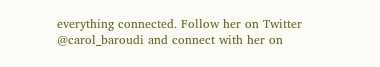everything connected. Follow her on Twitter @carol_baroudi and connect with her on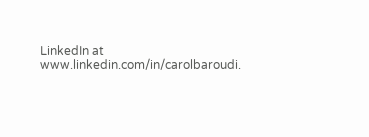LinkedIn at www.linkedin.com/in/carolbaroudi.